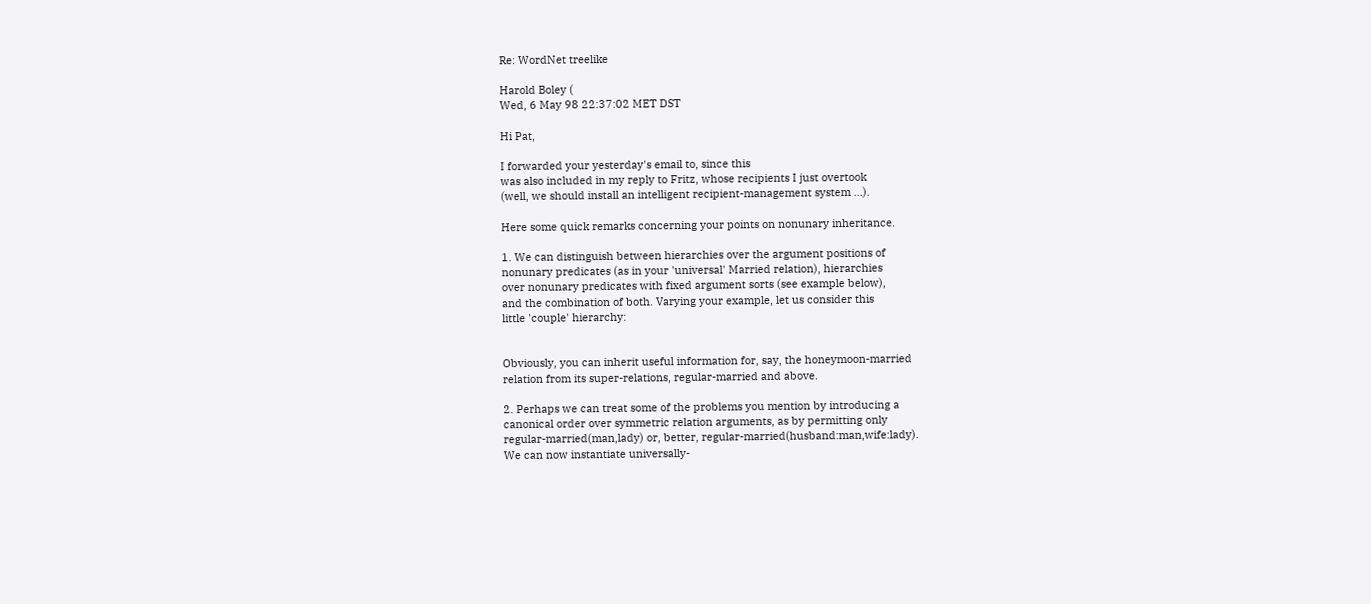Re: WordNet treelike

Harold Boley (
Wed, 6 May 98 22:37:02 MET DST

Hi Pat,

I forwarded your yesterday's email to, since this
was also included in my reply to Fritz, whose recipients I just overtook
(well, we should install an intelligent recipient-management system ...).

Here some quick remarks concerning your points on nonunary inheritance.

1. We can distinguish between hierarchies over the argument positions of
nonunary predicates (as in your 'universal' Married relation), hierarchies
over nonunary predicates with fixed argument sorts (see example below),
and the combination of both. Varying your example, let us consider this
little 'couple' hierarchy:


Obviously, you can inherit useful information for, say, the honeymoon-married
relation from its super-relations, regular-married and above.

2. Perhaps we can treat some of the problems you mention by introducing a
canonical order over symmetric relation arguments, as by permitting only
regular-married(man,lady) or, better, regular-married(husband:man,wife:lady).
We can now instantiate universally-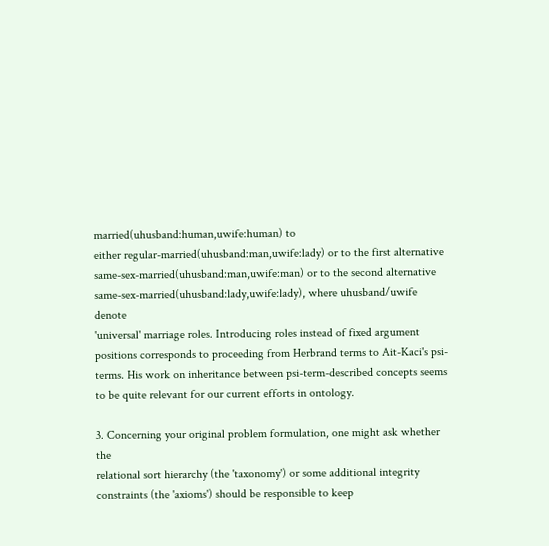married(uhusband:human,uwife:human) to
either regular-married(uhusband:man,uwife:lady) or to the first alternative
same-sex-married(uhusband:man,uwife:man) or to the second alternative
same-sex-married(uhusband:lady,uwife:lady), where uhusband/uwife denote
'universal' marriage roles. Introducing roles instead of fixed argument
positions corresponds to proceeding from Herbrand terms to Ait-Kaci's psi-
terms. His work on inheritance between psi-term-described concepts seems
to be quite relevant for our current efforts in ontology.

3. Concerning your original problem formulation, one might ask whether the
relational sort hierarchy (the 'taxonomy') or some additional integrity
constraints (the 'axioms') should be responsible to keep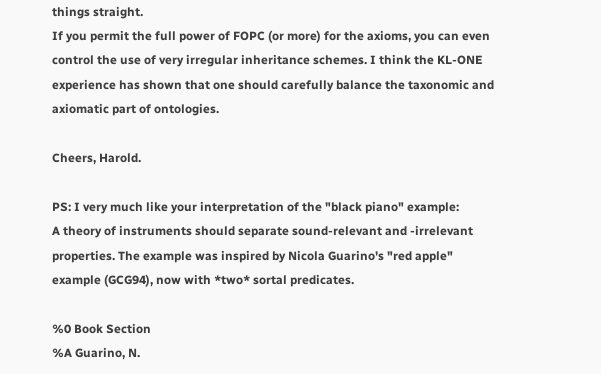things straight.
If you permit the full power of FOPC (or more) for the axioms, you can even
control the use of very irregular inheritance schemes. I think the KL-ONE
experience has shown that one should carefully balance the taxonomic and
axiomatic part of ontologies.

Cheers, Harold.

PS: I very much like your interpretation of the "black piano" example:
A theory of instruments should separate sound-relevant and -irrelevant
properties. The example was inspired by Nicola Guarino's "red apple"
example (GCG94), now with *two* sortal predicates.

%0 Book Section
%A Guarino, N.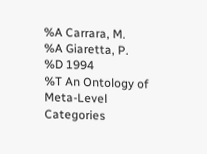%A Carrara, M.
%A Giaretta, P.
%D 1994
%T An Ontology of Meta-Level Categories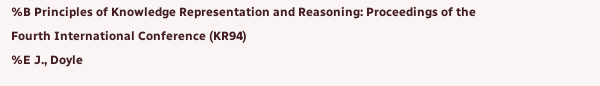%B Principles of Knowledge Representation and Reasoning: Proceedings of the
Fourth International Conference (KR94)
%E J., Doyle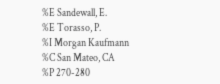%E Sandewall, E.
%E Torasso, P.
%I Morgan Kaufmann
%C San Mateo, CA
%P 270-280